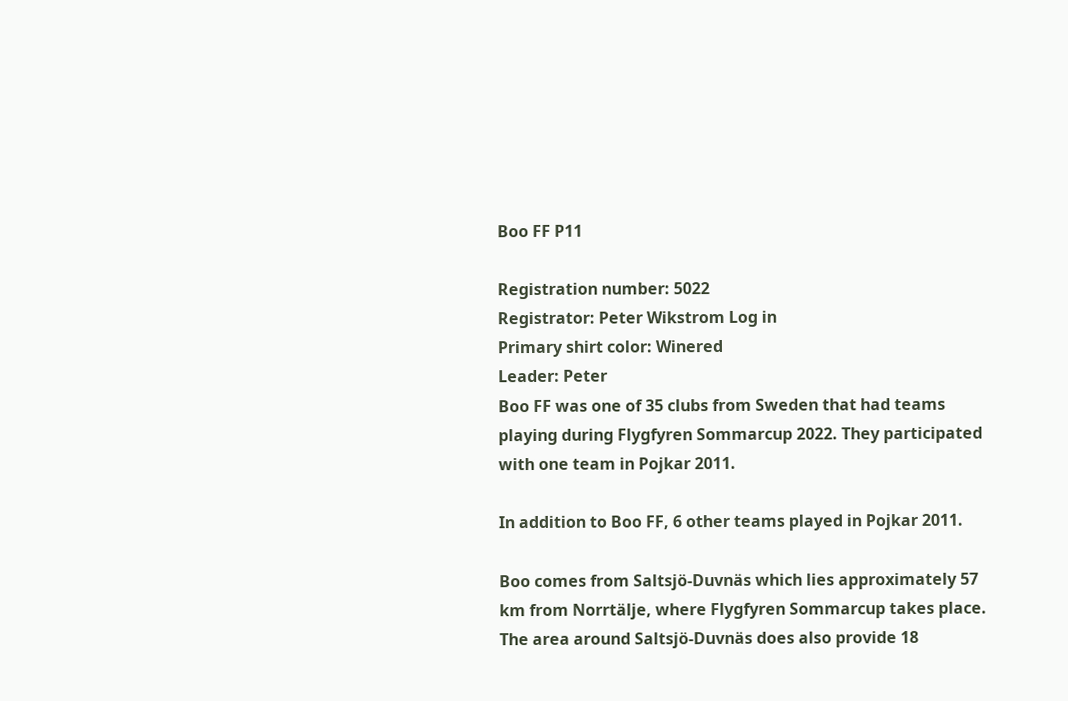Boo FF P11

Registration number: 5022
Registrator: Peter Wikstrom Log in
Primary shirt color: Winered
Leader: Peter
Boo FF was one of 35 clubs from Sweden that had teams playing during Flygfyren Sommarcup 2022. They participated with one team in Pojkar 2011.

In addition to Boo FF, 6 other teams played in Pojkar 2011.

Boo comes from Saltsjö-Duvnäs which lies approximately 57 km from Norrtälje, where Flygfyren Sommarcup takes place. The area around Saltsjö-Duvnäs does also provide 18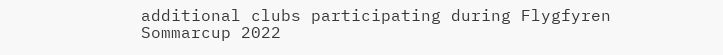additional clubs participating during Flygfyren Sommarcup 2022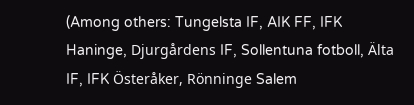(Among others: Tungelsta IF, AIK FF, IFK Haninge, Djurgårdens IF, Sollentuna fotboll, Älta IF, IFK Österåker, Rönninge Salem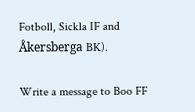Fotboll, Sickla IF and Åkersberga BK).

Write a message to Boo FF